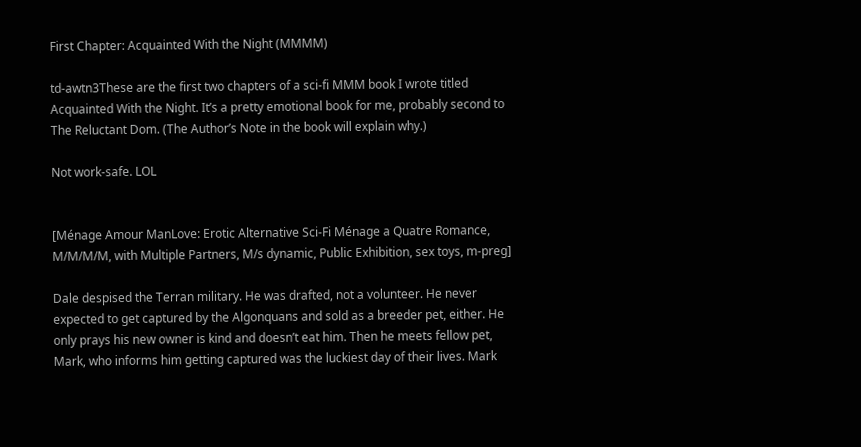First Chapter: Acquainted With the Night (MMMM)

td-awtn3These are the first two chapters of a sci-fi MMM book I wrote titled Acquainted With the Night. It’s a pretty emotional book for me, probably second to The Reluctant Dom. (The Author’s Note in the book will explain why.)

Not work-safe. LOL


[Ménage Amour ManLove: Erotic Alternative Sci-Fi Ménage a Quatre Romance, M/M/M/M, with Multiple Partners, M/s dynamic, Public Exhibition, sex toys, m-preg]

Dale despised the Terran military. He was drafted, not a volunteer. He never expected to get captured by the Algonquans and sold as a breeder pet, either. He only prays his new owner is kind and doesn’t eat him. Then he meets fellow pet, Mark, who informs him getting captured was the luckiest day of their lives. Mark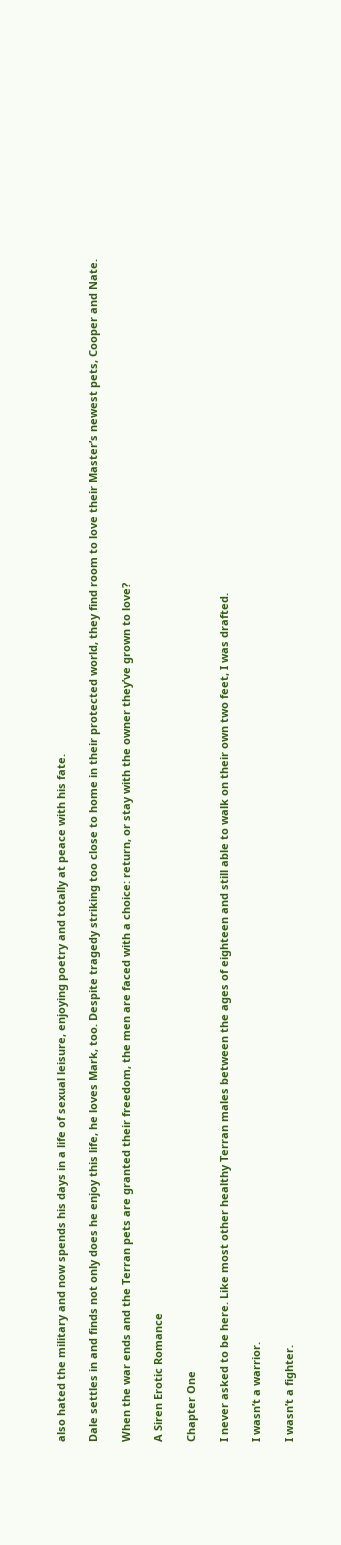also hated the military and now spends his days in a life of sexual leisure, enjoying poetry and totally at peace with his fate.

Dale settles in and finds not only does he enjoy this life, he loves Mark, too. Despite tragedy striking too close to home in their protected world, they find room to love their Master’s newest pets, Cooper and Nate.

When the war ends and the Terran pets are granted their freedom, the men are faced with a choice: return, or stay with the owner they’ve grown to love?

A Siren Erotic Romance

Chapter One

I never asked to be here. Like most other healthy Terran males between the ages of eighteen and still able to walk on their own two feet, I was drafted.

I wasn’t a warrior.

I wasn’t a fighter.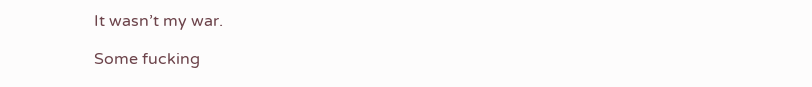It wasn’t my war.

Some fucking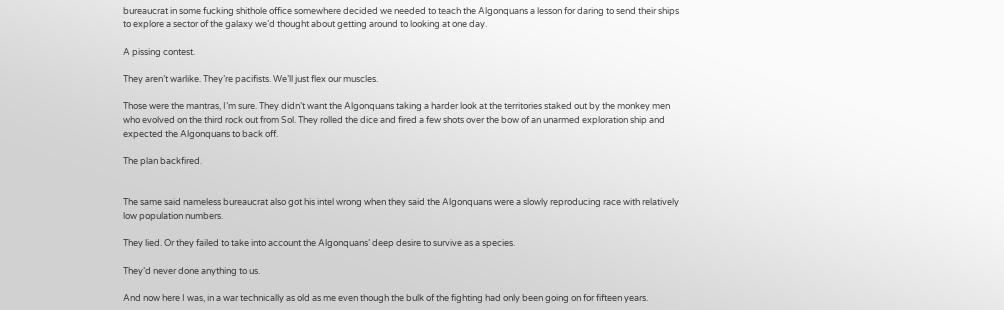bureaucrat in some fucking shithole office somewhere decided we needed to teach the Algonquans a lesson for daring to send their ships to explore a sector of the galaxy we’d thought about getting around to looking at one day.

A pissing contest.

They aren’t warlike. They’re pacifists. We’ll just flex our muscles.

Those were the mantras, I’m sure. They didn’t want the Algonquans taking a harder look at the territories staked out by the monkey men who evolved on the third rock out from Sol. They rolled the dice and fired a few shots over the bow of an unarmed exploration ship and expected the Algonquans to back off.

The plan backfired.


The same said nameless bureaucrat also got his intel wrong when they said the Algonquans were a slowly reproducing race with relatively low population numbers.

They lied. Or they failed to take into account the Algonquans’ deep desire to survive as a species.

They’d never done anything to us.

And now here I was, in a war technically as old as me even though the bulk of the fighting had only been going on for fifteen years.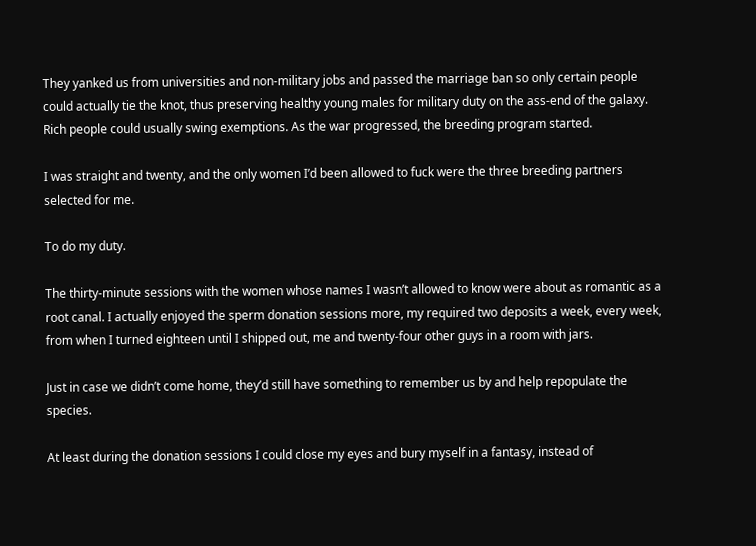They yanked us from universities and non-military jobs and passed the marriage ban so only certain people could actually tie the knot, thus preserving healthy young males for military duty on the ass-end of the galaxy. Rich people could usually swing exemptions. As the war progressed, the breeding program started.

I was straight and twenty, and the only women I’d been allowed to fuck were the three breeding partners selected for me.

To do my duty.

The thirty-minute sessions with the women whose names I wasn’t allowed to know were about as romantic as a root canal. I actually enjoyed the sperm donation sessions more, my required two deposits a week, every week, from when I turned eighteen until I shipped out, me and twenty-four other guys in a room with jars.

Just in case we didn’t come home, they’d still have something to remember us by and help repopulate the species.

At least during the donation sessions I could close my eyes and bury myself in a fantasy, instead of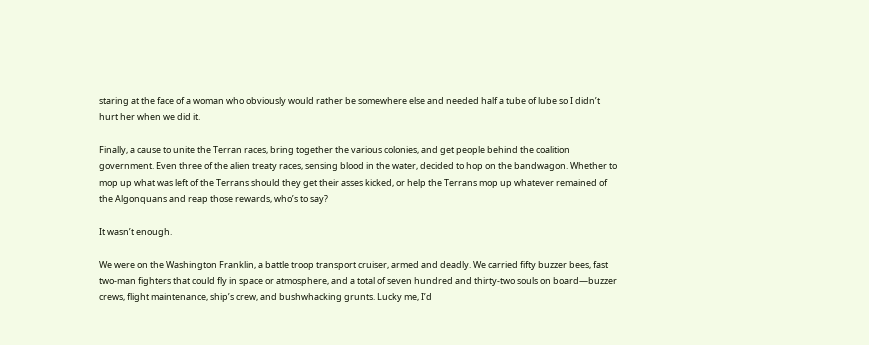staring at the face of a woman who obviously would rather be somewhere else and needed half a tube of lube so I didn’t hurt her when we did it.

Finally, a cause to unite the Terran races, bring together the various colonies, and get people behind the coalition government. Even three of the alien treaty races, sensing blood in the water, decided to hop on the bandwagon. Whether to mop up what was left of the Terrans should they get their asses kicked, or help the Terrans mop up whatever remained of the Algonquans and reap those rewards, who’s to say?

It wasn’t enough.

We were on the Washington Franklin, a battle troop transport cruiser, armed and deadly. We carried fifty buzzer bees, fast two-man fighters that could fly in space or atmosphere, and a total of seven hundred and thirty-two souls on board—buzzer crews, flight maintenance, ship’s crew, and bushwhacking grunts. Lucky me, I’d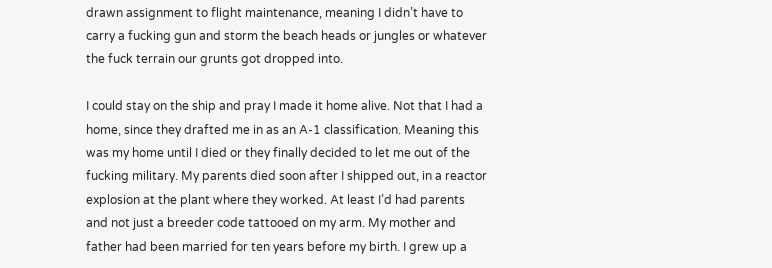drawn assignment to flight maintenance, meaning I didn’t have to carry a fucking gun and storm the beach heads or jungles or whatever the fuck terrain our grunts got dropped into.

I could stay on the ship and pray I made it home alive. Not that I had a home, since they drafted me in as an A-1 classification. Meaning this was my home until I died or they finally decided to let me out of the fucking military. My parents died soon after I shipped out, in a reactor explosion at the plant where they worked. At least I’d had parents and not just a breeder code tattooed on my arm. My mother and father had been married for ten years before my birth. I grew up a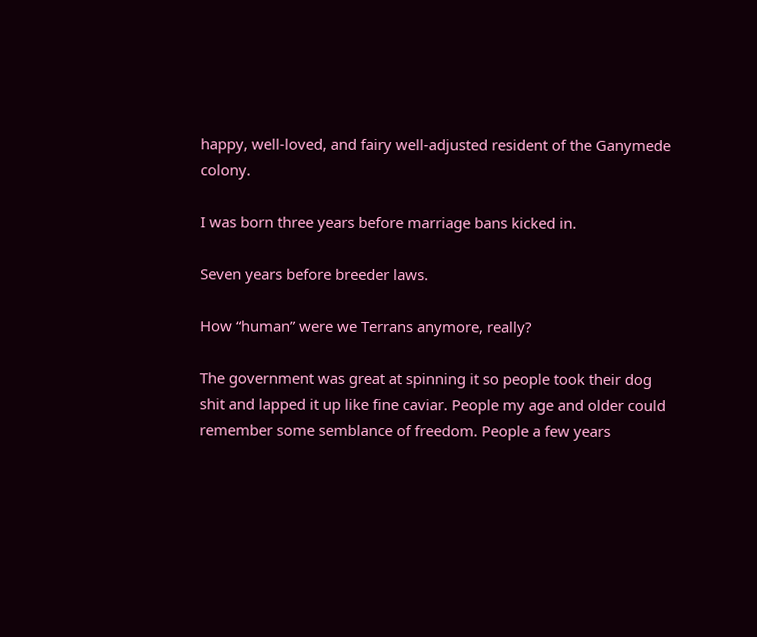happy, well-loved, and fairy well-adjusted resident of the Ganymede colony.

I was born three years before marriage bans kicked in.

Seven years before breeder laws.

How “human” were we Terrans anymore, really?

The government was great at spinning it so people took their dog shit and lapped it up like fine caviar. People my age and older could remember some semblance of freedom. People a few years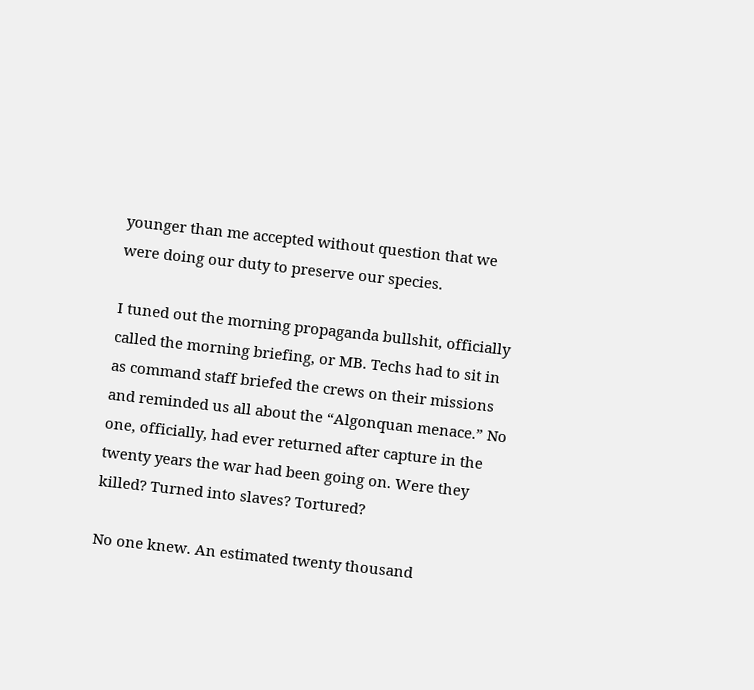younger than me accepted without question that we were doing our duty to preserve our species.

I tuned out the morning propaganda bullshit, officially called the morning briefing, or MB. Techs had to sit in as command staff briefed the crews on their missions and reminded us all about the “Algonquan menace.” No one, officially, had ever returned after capture in the twenty years the war had been going on. Were they killed? Turned into slaves? Tortured?

No one knew. An estimated twenty thousand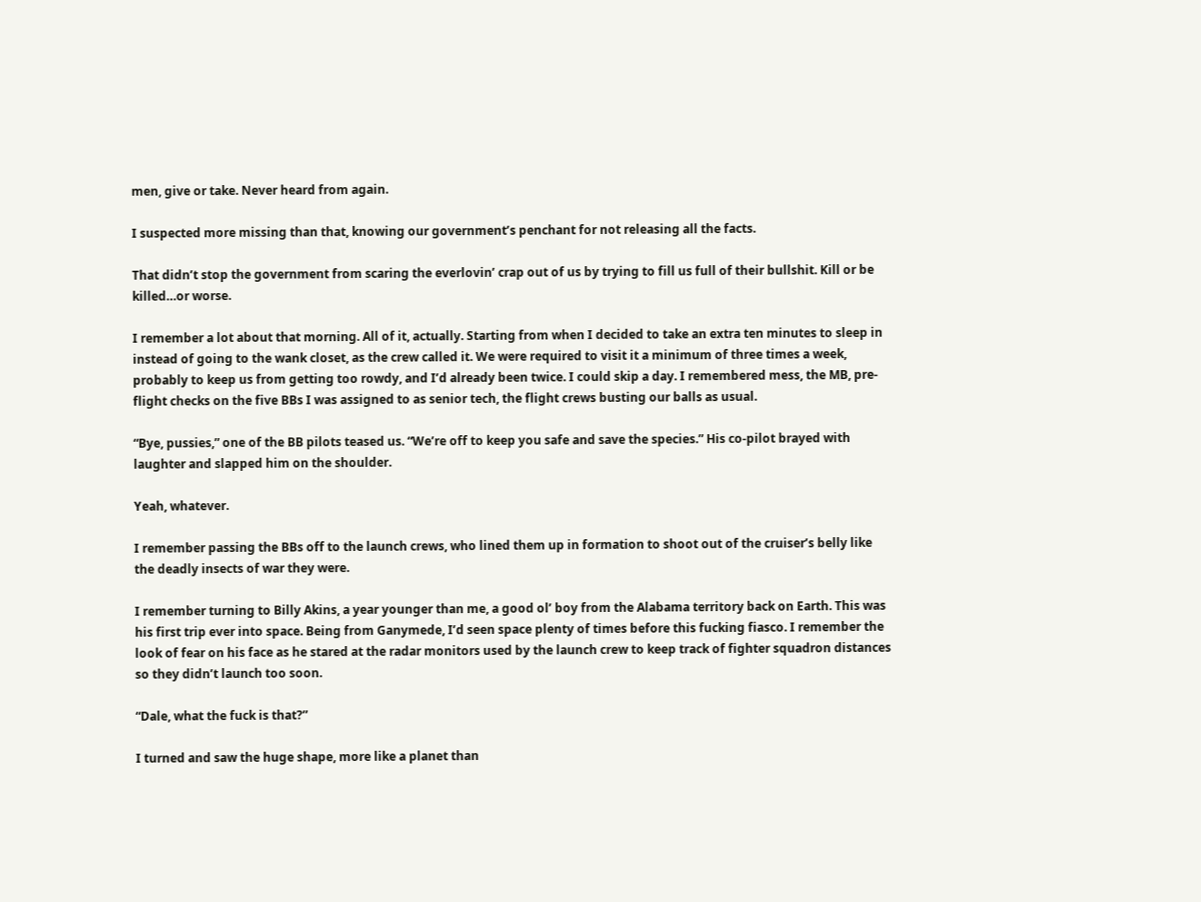men, give or take. Never heard from again.

I suspected more missing than that, knowing our government’s penchant for not releasing all the facts.

That didn’t stop the government from scaring the everlovin’ crap out of us by trying to fill us full of their bullshit. Kill or be killed…or worse.

I remember a lot about that morning. All of it, actually. Starting from when I decided to take an extra ten minutes to sleep in instead of going to the wank closet, as the crew called it. We were required to visit it a minimum of three times a week, probably to keep us from getting too rowdy, and I’d already been twice. I could skip a day. I remembered mess, the MB, pre-flight checks on the five BBs I was assigned to as senior tech, the flight crews busting our balls as usual.

“Bye, pussies,” one of the BB pilots teased us. “We’re off to keep you safe and save the species.” His co-pilot brayed with laughter and slapped him on the shoulder.

Yeah, whatever.

I remember passing the BBs off to the launch crews, who lined them up in formation to shoot out of the cruiser’s belly like the deadly insects of war they were.

I remember turning to Billy Akins, a year younger than me, a good ol’ boy from the Alabama territory back on Earth. This was his first trip ever into space. Being from Ganymede, I’d seen space plenty of times before this fucking fiasco. I remember the look of fear on his face as he stared at the radar monitors used by the launch crew to keep track of fighter squadron distances so they didn’t launch too soon.

“Dale, what the fuck is that?”

I turned and saw the huge shape, more like a planet than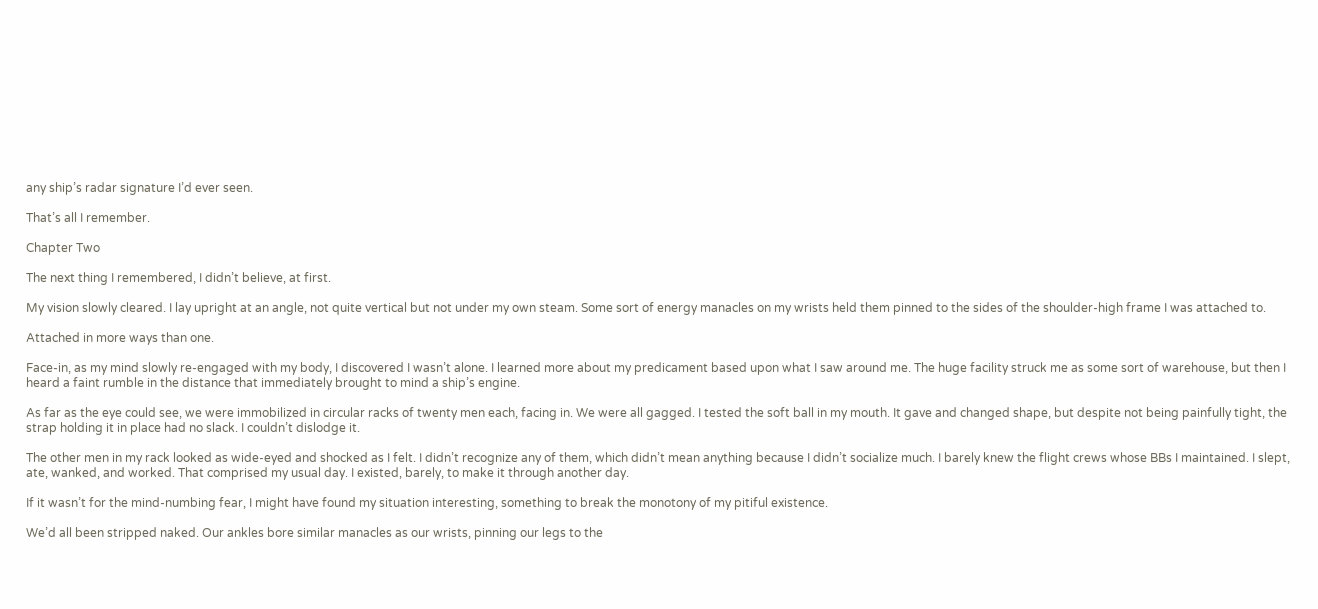any ship’s radar signature I’d ever seen.

That’s all I remember.

Chapter Two

The next thing I remembered, I didn’t believe, at first.

My vision slowly cleared. I lay upright at an angle, not quite vertical but not under my own steam. Some sort of energy manacles on my wrists held them pinned to the sides of the shoulder-high frame I was attached to.

Attached in more ways than one.

Face-in, as my mind slowly re-engaged with my body, I discovered I wasn’t alone. I learned more about my predicament based upon what I saw around me. The huge facility struck me as some sort of warehouse, but then I heard a faint rumble in the distance that immediately brought to mind a ship’s engine.

As far as the eye could see, we were immobilized in circular racks of twenty men each, facing in. We were all gagged. I tested the soft ball in my mouth. It gave and changed shape, but despite not being painfully tight, the strap holding it in place had no slack. I couldn’t dislodge it.

The other men in my rack looked as wide-eyed and shocked as I felt. I didn’t recognize any of them, which didn’t mean anything because I didn’t socialize much. I barely knew the flight crews whose BBs I maintained. I slept, ate, wanked, and worked. That comprised my usual day. I existed, barely, to make it through another day.

If it wasn’t for the mind-numbing fear, I might have found my situation interesting, something to break the monotony of my pitiful existence.

We’d all been stripped naked. Our ankles bore similar manacles as our wrists, pinning our legs to the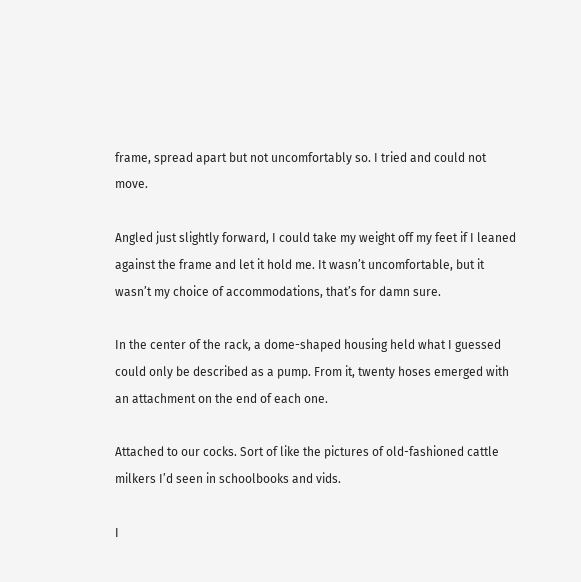frame, spread apart but not uncomfortably so. I tried and could not move.

Angled just slightly forward, I could take my weight off my feet if I leaned against the frame and let it hold me. It wasn’t uncomfortable, but it wasn’t my choice of accommodations, that’s for damn sure.

In the center of the rack, a dome-shaped housing held what I guessed could only be described as a pump. From it, twenty hoses emerged with an attachment on the end of each one.

Attached to our cocks. Sort of like the pictures of old-fashioned cattle milkers I’d seen in schoolbooks and vids.

I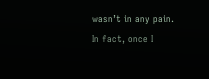wasn’t in any pain. In fact, once I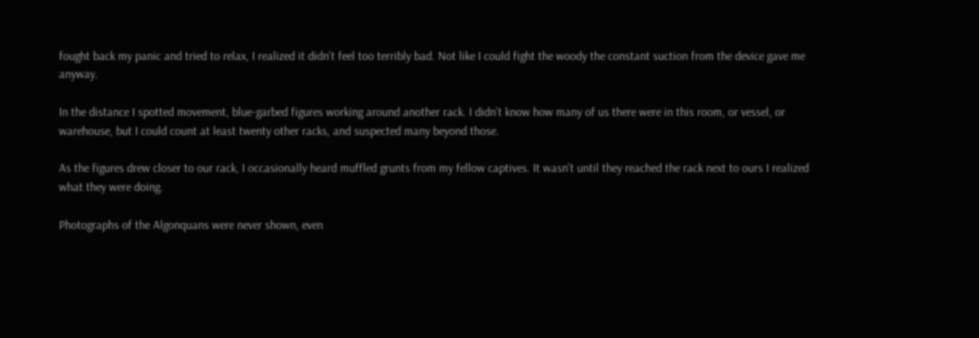fought back my panic and tried to relax, I realized it didn’t feel too terribly bad. Not like I could fight the woody the constant suction from the device gave me anyway.

In the distance I spotted movement, blue-garbed figures working around another rack. I didn’t know how many of us there were in this room, or vessel, or warehouse, but I could count at least twenty other racks, and suspected many beyond those.

As the figures drew closer to our rack, I occasionally heard muffled grunts from my fellow captives. It wasn’t until they reached the rack next to ours I realized what they were doing.

Photographs of the Algonquans were never shown, even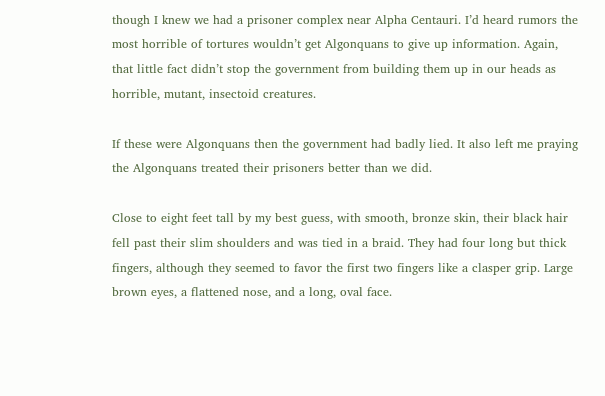though I knew we had a prisoner complex near Alpha Centauri. I’d heard rumors the most horrible of tortures wouldn’t get Algonquans to give up information. Again, that little fact didn’t stop the government from building them up in our heads as horrible, mutant, insectoid creatures.

If these were Algonquans then the government had badly lied. It also left me praying the Algonquans treated their prisoners better than we did.

Close to eight feet tall by my best guess, with smooth, bronze skin, their black hair fell past their slim shoulders and was tied in a braid. They had four long but thick fingers, although they seemed to favor the first two fingers like a clasper grip. Large brown eyes, a flattened nose, and a long, oval face.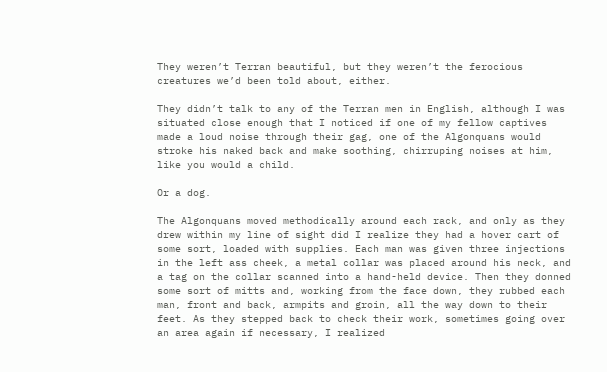They weren’t Terran beautiful, but they weren’t the ferocious creatures we’d been told about, either.

They didn’t talk to any of the Terran men in English, although I was situated close enough that I noticed if one of my fellow captives made a loud noise through their gag, one of the Algonquans would stroke his naked back and make soothing, chirruping noises at him, like you would a child.

Or a dog.

The Algonquans moved methodically around each rack, and only as they drew within my line of sight did I realize they had a hover cart of some sort, loaded with supplies. Each man was given three injections in the left ass cheek, a metal collar was placed around his neck, and a tag on the collar scanned into a hand-held device. Then they donned some sort of mitts and, working from the face down, they rubbed each man, front and back, armpits and groin, all the way down to their feet. As they stepped back to check their work, sometimes going over an area again if necessary, I realized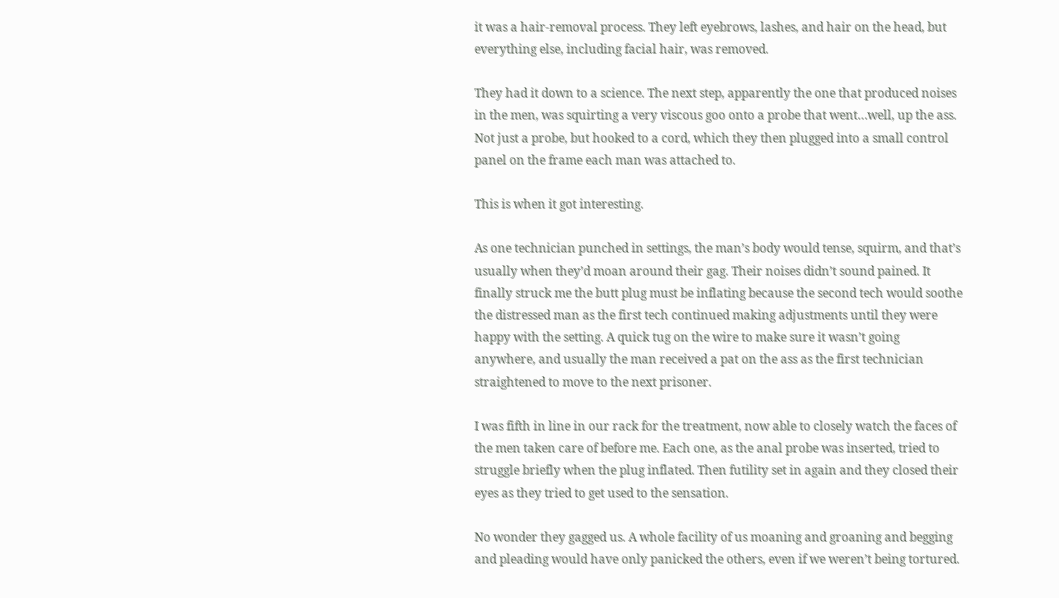it was a hair-removal process. They left eyebrows, lashes, and hair on the head, but everything else, including facial hair, was removed.

They had it down to a science. The next step, apparently the one that produced noises in the men, was squirting a very viscous goo onto a probe that went…well, up the ass. Not just a probe, but hooked to a cord, which they then plugged into a small control panel on the frame each man was attached to.

This is when it got interesting.

As one technician punched in settings, the man’s body would tense, squirm, and that’s usually when they’d moan around their gag. Their noises didn’t sound pained. It finally struck me the butt plug must be inflating because the second tech would soothe the distressed man as the first tech continued making adjustments until they were happy with the setting. A quick tug on the wire to make sure it wasn’t going anywhere, and usually the man received a pat on the ass as the first technician straightened to move to the next prisoner.

I was fifth in line in our rack for the treatment, now able to closely watch the faces of the men taken care of before me. Each one, as the anal probe was inserted, tried to struggle briefly when the plug inflated. Then futility set in again and they closed their eyes as they tried to get used to the sensation.

No wonder they gagged us. A whole facility of us moaning and groaning and begging and pleading would have only panicked the others, even if we weren’t being tortured.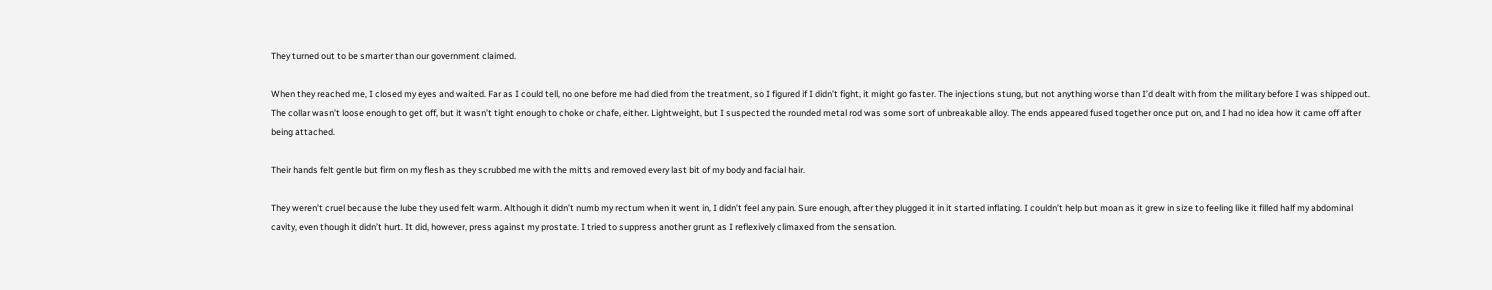They turned out to be smarter than our government claimed.

When they reached me, I closed my eyes and waited. Far as I could tell, no one before me had died from the treatment, so I figured if I didn’t fight, it might go faster. The injections stung, but not anything worse than I’d dealt with from the military before I was shipped out. The collar wasn’t loose enough to get off, but it wasn’t tight enough to choke or chafe, either. Lightweight, but I suspected the rounded metal rod was some sort of unbreakable alloy. The ends appeared fused together once put on, and I had no idea how it came off after being attached.

Their hands felt gentle but firm on my flesh as they scrubbed me with the mitts and removed every last bit of my body and facial hair.

They weren’t cruel because the lube they used felt warm. Although it didn’t numb my rectum when it went in, I didn’t feel any pain. Sure enough, after they plugged it in it started inflating. I couldn’t help but moan as it grew in size to feeling like it filled half my abdominal cavity, even though it didn’t hurt. It did, however, press against my prostate. I tried to suppress another grunt as I reflexively climaxed from the sensation.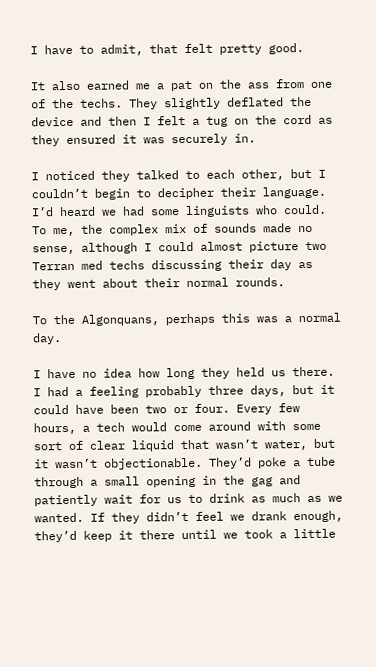I have to admit, that felt pretty good.

It also earned me a pat on the ass from one of the techs. They slightly deflated the device and then I felt a tug on the cord as they ensured it was securely in.

I noticed they talked to each other, but I couldn’t begin to decipher their language. I’d heard we had some linguists who could. To me, the complex mix of sounds made no sense, although I could almost picture two Terran med techs discussing their day as they went about their normal rounds.

To the Algonquans, perhaps this was a normal day.

I have no idea how long they held us there. I had a feeling probably three days, but it could have been two or four. Every few hours, a tech would come around with some sort of clear liquid that wasn’t water, but it wasn’t objectionable. They’d poke a tube through a small opening in the gag and patiently wait for us to drink as much as we wanted. If they didn’t feel we drank enough, they’d keep it there until we took a little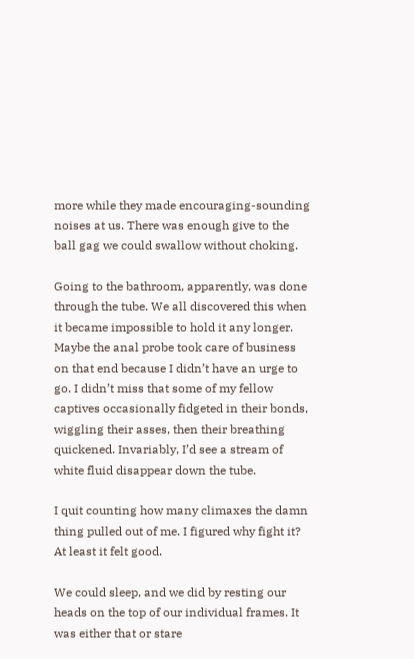more while they made encouraging-sounding noises at us. There was enough give to the ball gag we could swallow without choking.

Going to the bathroom, apparently, was done through the tube. We all discovered this when it became impossible to hold it any longer. Maybe the anal probe took care of business on that end because I didn’t have an urge to go. I didn’t miss that some of my fellow captives occasionally fidgeted in their bonds, wiggling their asses, then their breathing quickened. Invariably, I’d see a stream of white fluid disappear down the tube.

I quit counting how many climaxes the damn thing pulled out of me. I figured why fight it? At least it felt good.

We could sleep, and we did by resting our heads on the top of our individual frames. It was either that or stare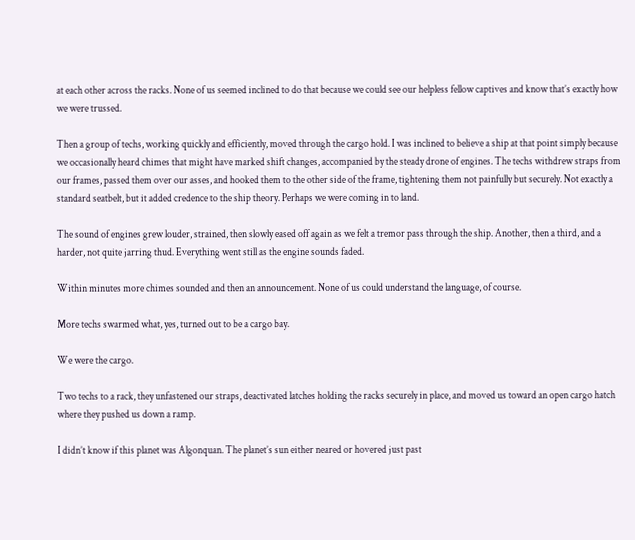at each other across the racks. None of us seemed inclined to do that because we could see our helpless fellow captives and know that’s exactly how we were trussed.

Then a group of techs, working quickly and efficiently, moved through the cargo hold. I was inclined to believe a ship at that point simply because we occasionally heard chimes that might have marked shift changes, accompanied by the steady drone of engines. The techs withdrew straps from our frames, passed them over our asses, and hooked them to the other side of the frame, tightening them not painfully but securely. Not exactly a standard seatbelt, but it added credence to the ship theory. Perhaps we were coming in to land.

The sound of engines grew louder, strained, then slowly eased off again as we felt a tremor pass through the ship. Another, then a third, and a harder, not quite jarring thud. Everything went still as the engine sounds faded.

Within minutes more chimes sounded and then an announcement. None of us could understand the language, of course.

More techs swarmed what, yes, turned out to be a cargo bay.

We were the cargo.

Two techs to a rack, they unfastened our straps, deactivated latches holding the racks securely in place, and moved us toward an open cargo hatch where they pushed us down a ramp.

I didn’t know if this planet was Algonquan. The planet’s sun either neared or hovered just past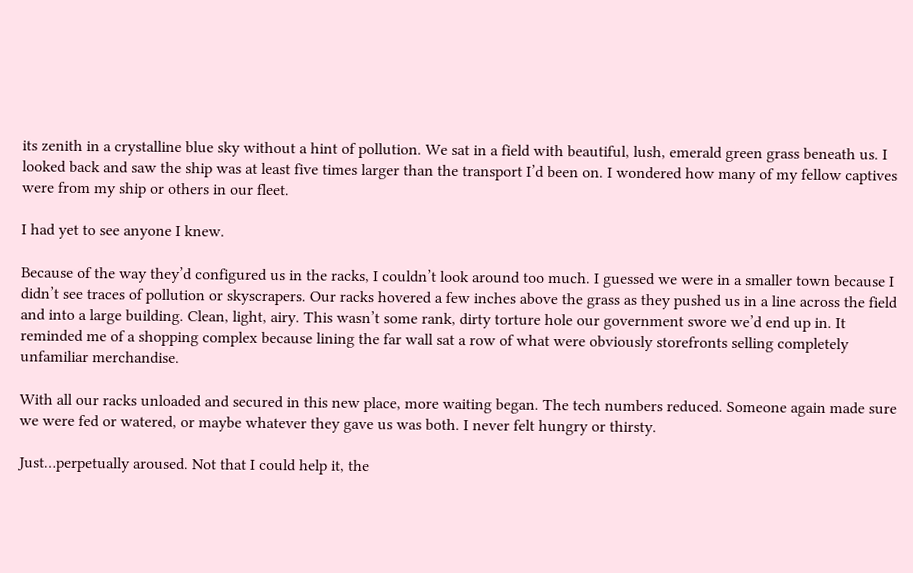its zenith in a crystalline blue sky without a hint of pollution. We sat in a field with beautiful, lush, emerald green grass beneath us. I looked back and saw the ship was at least five times larger than the transport I’d been on. I wondered how many of my fellow captives were from my ship or others in our fleet.

I had yet to see anyone I knew.

Because of the way they’d configured us in the racks, I couldn’t look around too much. I guessed we were in a smaller town because I didn’t see traces of pollution or skyscrapers. Our racks hovered a few inches above the grass as they pushed us in a line across the field and into a large building. Clean, light, airy. This wasn’t some rank, dirty torture hole our government swore we’d end up in. It reminded me of a shopping complex because lining the far wall sat a row of what were obviously storefronts selling completely unfamiliar merchandise.

With all our racks unloaded and secured in this new place, more waiting began. The tech numbers reduced. Someone again made sure we were fed or watered, or maybe whatever they gave us was both. I never felt hungry or thirsty.

Just…perpetually aroused. Not that I could help it, the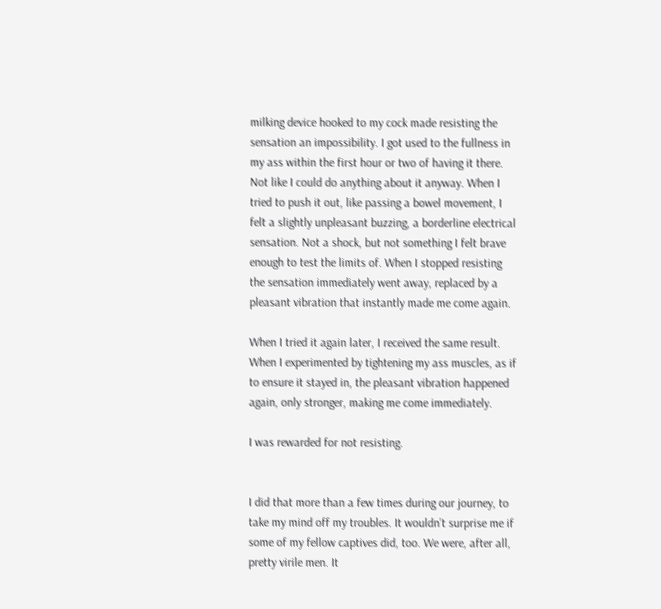milking device hooked to my cock made resisting the sensation an impossibility. I got used to the fullness in my ass within the first hour or two of having it there. Not like I could do anything about it anyway. When I tried to push it out, like passing a bowel movement, I felt a slightly unpleasant buzzing, a borderline electrical sensation. Not a shock, but not something I felt brave enough to test the limits of. When I stopped resisting the sensation immediately went away, replaced by a pleasant vibration that instantly made me come again.

When I tried it again later, I received the same result. When I experimented by tightening my ass muscles, as if to ensure it stayed in, the pleasant vibration happened again, only stronger, making me come immediately.

I was rewarded for not resisting.


I did that more than a few times during our journey, to take my mind off my troubles. It wouldn’t surprise me if some of my fellow captives did, too. We were, after all, pretty virile men. It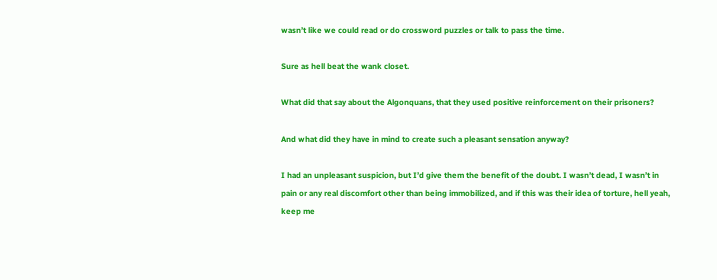wasn’t like we could read or do crossword puzzles or talk to pass the time.

Sure as hell beat the wank closet.

What did that say about the Algonquans, that they used positive reinforcement on their prisoners?

And what did they have in mind to create such a pleasant sensation anyway?

I had an unpleasant suspicion, but I’d give them the benefit of the doubt. I wasn’t dead, I wasn’t in pain or any real discomfort other than being immobilized, and if this was their idea of torture, hell yeah, keep me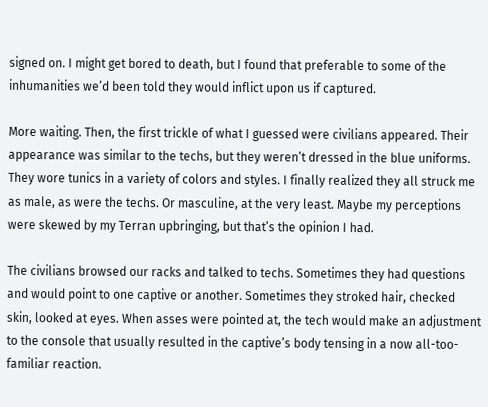signed on. I might get bored to death, but I found that preferable to some of the inhumanities we’d been told they would inflict upon us if captured.

More waiting. Then, the first trickle of what I guessed were civilians appeared. Their appearance was similar to the techs, but they weren’t dressed in the blue uniforms. They wore tunics in a variety of colors and styles. I finally realized they all struck me as male, as were the techs. Or masculine, at the very least. Maybe my perceptions were skewed by my Terran upbringing, but that’s the opinion I had.

The civilians browsed our racks and talked to techs. Sometimes they had questions and would point to one captive or another. Sometimes they stroked hair, checked skin, looked at eyes. When asses were pointed at, the tech would make an adjustment to the console that usually resulted in the captive’s body tensing in a now all-too-familiar reaction.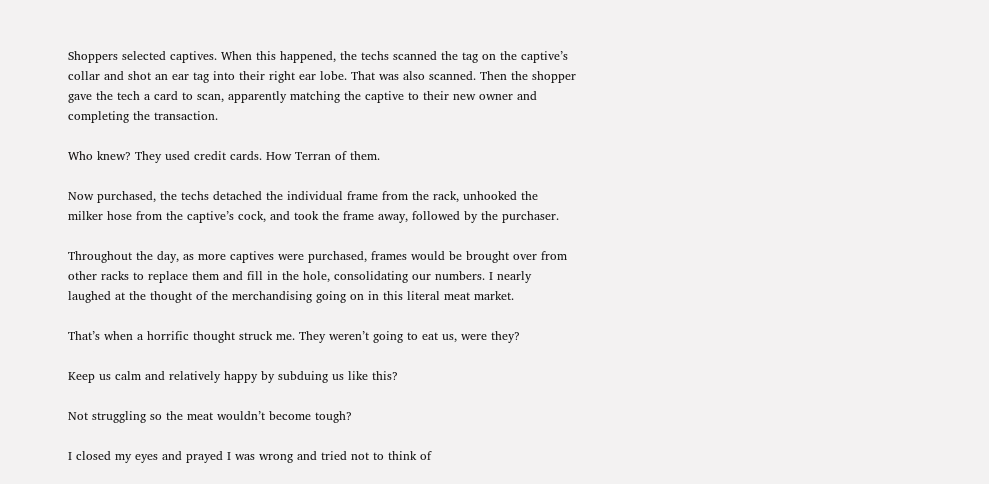Shoppers selected captives. When this happened, the techs scanned the tag on the captive’s collar and shot an ear tag into their right ear lobe. That was also scanned. Then the shopper gave the tech a card to scan, apparently matching the captive to their new owner and completing the transaction.

Who knew? They used credit cards. How Terran of them.

Now purchased, the techs detached the individual frame from the rack, unhooked the milker hose from the captive’s cock, and took the frame away, followed by the purchaser.

Throughout the day, as more captives were purchased, frames would be brought over from other racks to replace them and fill in the hole, consolidating our numbers. I nearly laughed at the thought of the merchandising going on in this literal meat market.

That’s when a horrific thought struck me. They weren’t going to eat us, were they?

Keep us calm and relatively happy by subduing us like this?

Not struggling so the meat wouldn’t become tough?

I closed my eyes and prayed I was wrong and tried not to think of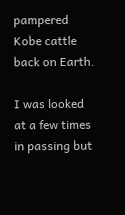pampered Kobe cattle back on Earth.

I was looked at a few times in passing but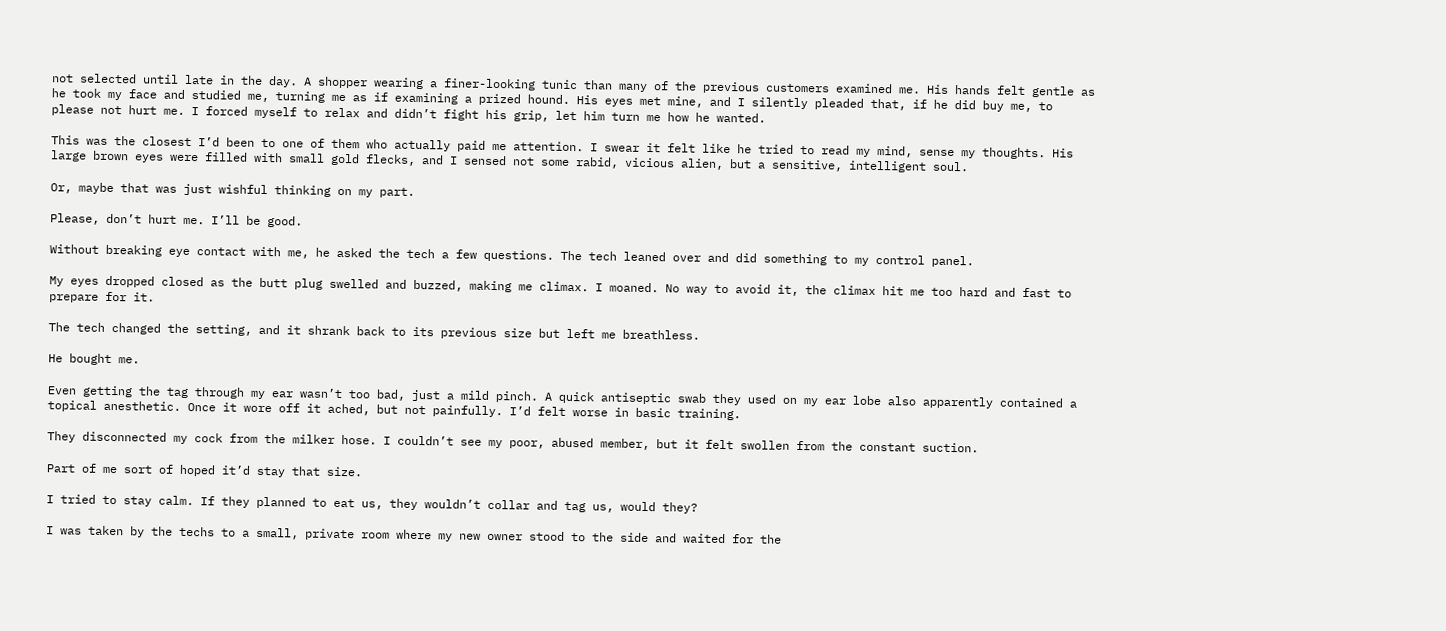not selected until late in the day. A shopper wearing a finer-looking tunic than many of the previous customers examined me. His hands felt gentle as he took my face and studied me, turning me as if examining a prized hound. His eyes met mine, and I silently pleaded that, if he did buy me, to please not hurt me. I forced myself to relax and didn’t fight his grip, let him turn me how he wanted.

This was the closest I’d been to one of them who actually paid me attention. I swear it felt like he tried to read my mind, sense my thoughts. His large brown eyes were filled with small gold flecks, and I sensed not some rabid, vicious alien, but a sensitive, intelligent soul.

Or, maybe that was just wishful thinking on my part.

Please, don’t hurt me. I’ll be good.

Without breaking eye contact with me, he asked the tech a few questions. The tech leaned over and did something to my control panel.

My eyes dropped closed as the butt plug swelled and buzzed, making me climax. I moaned. No way to avoid it, the climax hit me too hard and fast to prepare for it.

The tech changed the setting, and it shrank back to its previous size but left me breathless.

He bought me.

Even getting the tag through my ear wasn’t too bad, just a mild pinch. A quick antiseptic swab they used on my ear lobe also apparently contained a topical anesthetic. Once it wore off it ached, but not painfully. I’d felt worse in basic training.

They disconnected my cock from the milker hose. I couldn’t see my poor, abused member, but it felt swollen from the constant suction.

Part of me sort of hoped it’d stay that size.

I tried to stay calm. If they planned to eat us, they wouldn’t collar and tag us, would they?

I was taken by the techs to a small, private room where my new owner stood to the side and waited for the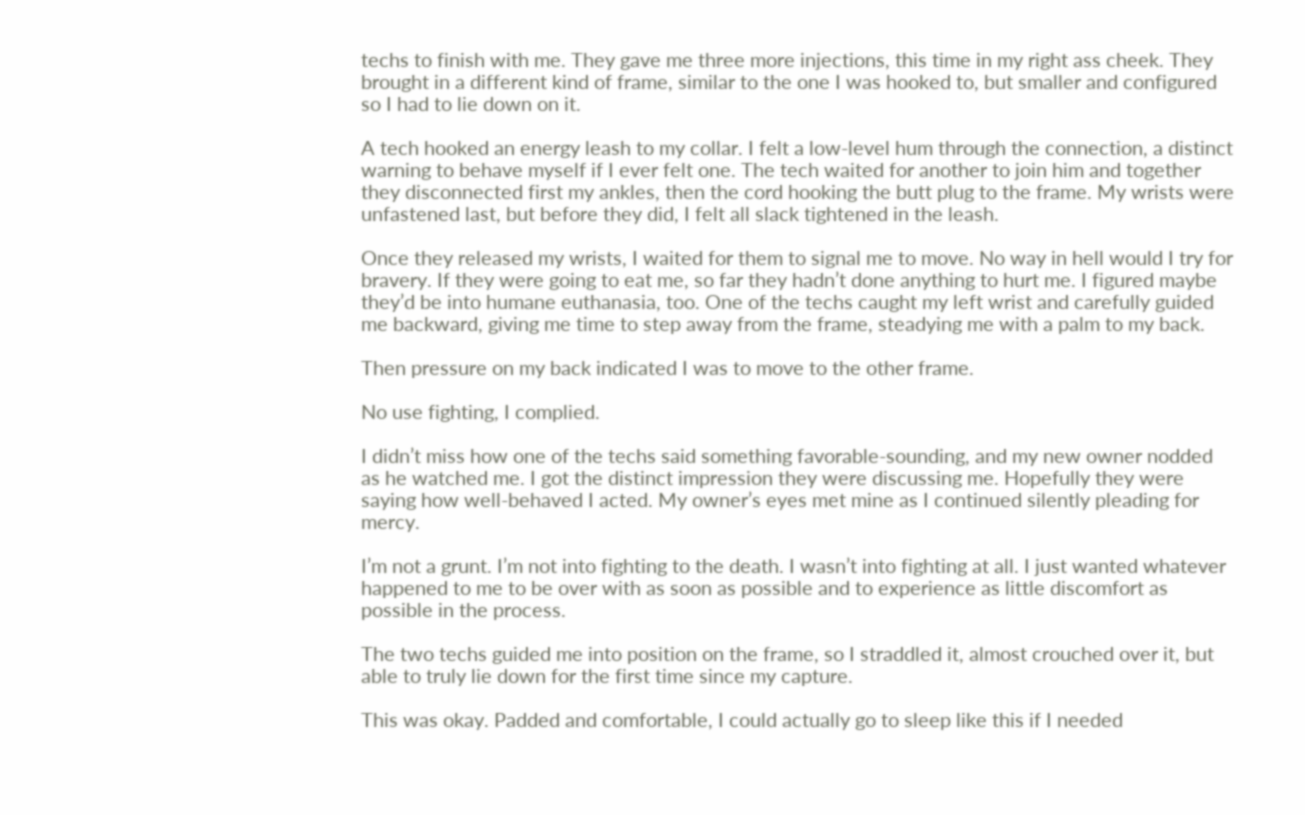techs to finish with me. They gave me three more injections, this time in my right ass cheek. They brought in a different kind of frame, similar to the one I was hooked to, but smaller and configured so I had to lie down on it.

A tech hooked an energy leash to my collar. I felt a low-level hum through the connection, a distinct warning to behave myself if I ever felt one. The tech waited for another to join him and together they disconnected first my ankles, then the cord hooking the butt plug to the frame. My wrists were unfastened last, but before they did, I felt all slack tightened in the leash.

Once they released my wrists, I waited for them to signal me to move. No way in hell would I try for bravery. If they were going to eat me, so far they hadn’t done anything to hurt me. I figured maybe they’d be into humane euthanasia, too. One of the techs caught my left wrist and carefully guided me backward, giving me time to step away from the frame, steadying me with a palm to my back.

Then pressure on my back indicated I was to move to the other frame.

No use fighting, I complied.

I didn’t miss how one of the techs said something favorable-sounding, and my new owner nodded as he watched me. I got the distinct impression they were discussing me. Hopefully they were saying how well-behaved I acted. My owner’s eyes met mine as I continued silently pleading for mercy.

I’m not a grunt. I’m not into fighting to the death. I wasn’t into fighting at all. I just wanted whatever happened to me to be over with as soon as possible and to experience as little discomfort as possible in the process.

The two techs guided me into position on the frame, so I straddled it, almost crouched over it, but able to truly lie down for the first time since my capture.

This was okay. Padded and comfortable, I could actually go to sleep like this if I needed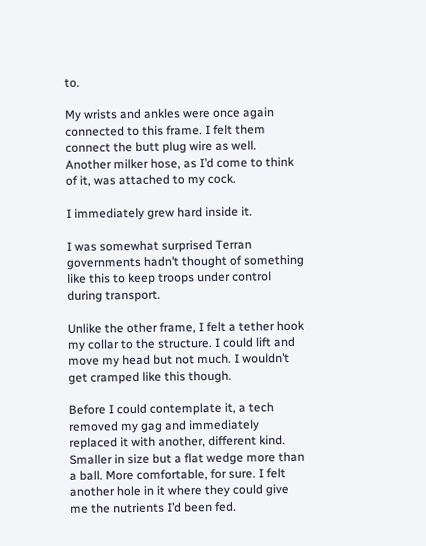to.

My wrists and ankles were once again connected to this frame. I felt them connect the butt plug wire as well. Another milker hose, as I’d come to think of it, was attached to my cock.

I immediately grew hard inside it.

I was somewhat surprised Terran governments hadn’t thought of something like this to keep troops under control during transport.

Unlike the other frame, I felt a tether hook my collar to the structure. I could lift and move my head but not much. I wouldn’t get cramped like this though.

Before I could contemplate it, a tech removed my gag and immediately replaced it with another, different kind. Smaller in size but a flat wedge more than a ball. More comfortable, for sure. I felt another hole in it where they could give me the nutrients I’d been fed.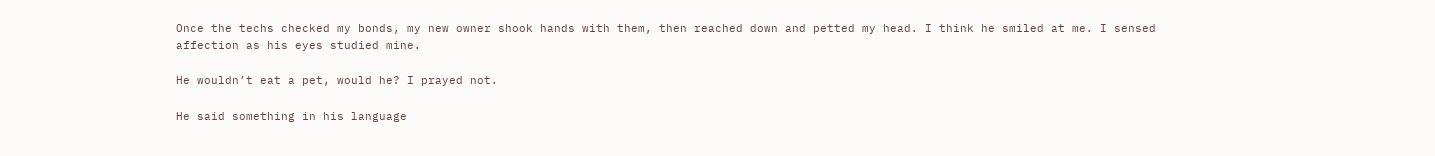Once the techs checked my bonds, my new owner shook hands with them, then reached down and petted my head. I think he smiled at me. I sensed affection as his eyes studied mine.

He wouldn’t eat a pet, would he? I prayed not.

He said something in his language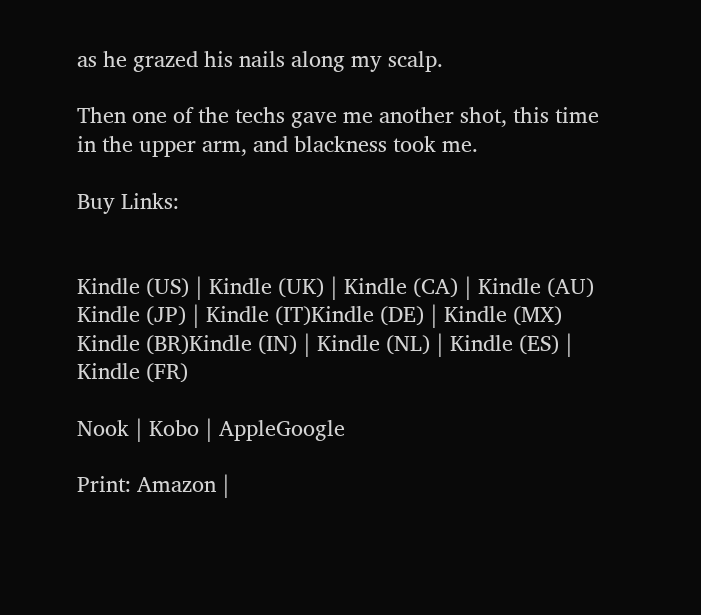as he grazed his nails along my scalp.

Then one of the techs gave me another shot, this time in the upper arm, and blackness took me.

Buy Links:


Kindle (US) | Kindle (UK) | Kindle (CA) | Kindle (AU)
Kindle (JP) | Kindle (IT)Kindle (DE) | Kindle (MX)
Kindle (BR)Kindle (IN) | Kindle (NL) | Kindle (ES) | Kindle (FR)

Nook | Kobo | AppleGoogle

Print: Amazon |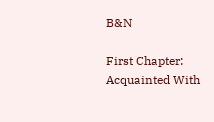B&N

First Chapter: Acquainted With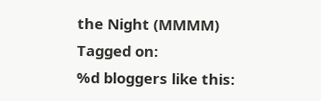the Night (MMMM)
Tagged on:
%d bloggers like this: